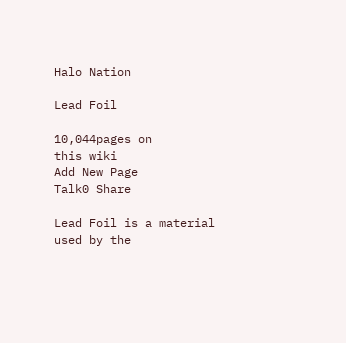Halo Nation

Lead Foil

10,044pages on
this wiki
Add New Page
Talk0 Share

Lead Foil is a material used by the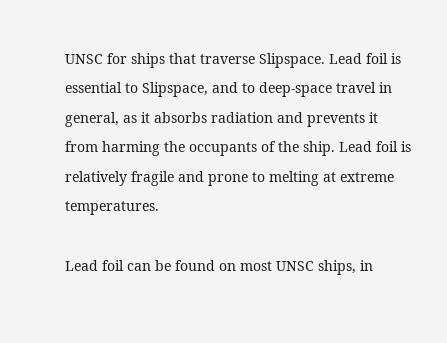UNSC for ships that traverse Slipspace. Lead foil is essential to Slipspace, and to deep-space travel in general, as it absorbs radiation and prevents it from harming the occupants of the ship. Lead foil is relatively fragile and prone to melting at extreme temperatures.

Lead foil can be found on most UNSC ships, in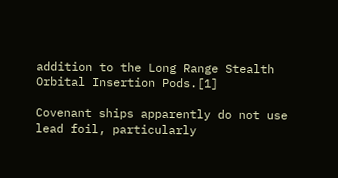addition to the Long Range Stealth Orbital Insertion Pods.[1]

Covenant ships apparently do not use lead foil, particularly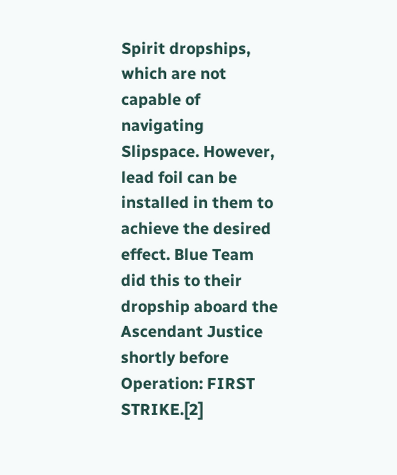Spirit dropships, which are not capable of navigating Slipspace. However, lead foil can be installed in them to achieve the desired effect. Blue Team did this to their dropship aboard the Ascendant Justice shortly before Operation: FIRST STRIKE.[2]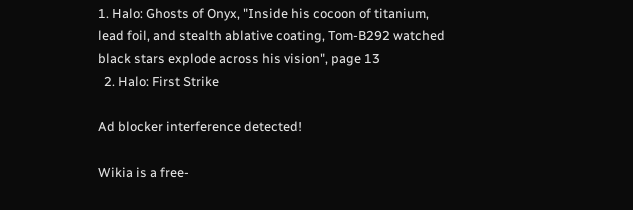1. Halo: Ghosts of Onyx, "Inside his cocoon of titanium, lead foil, and stealth ablative coating, Tom-B292 watched black stars explode across his vision", page 13
  2. Halo: First Strike

Ad blocker interference detected!

Wikia is a free-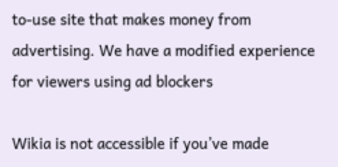to-use site that makes money from advertising. We have a modified experience for viewers using ad blockers

Wikia is not accessible if you’ve made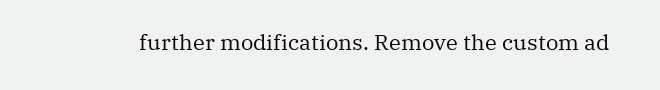further modifications. Remove the custom ad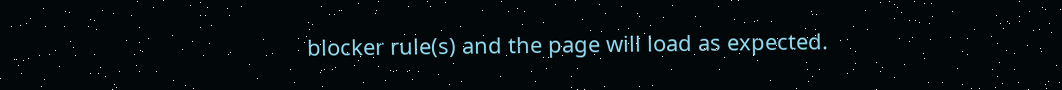blocker rule(s) and the page will load as expected.